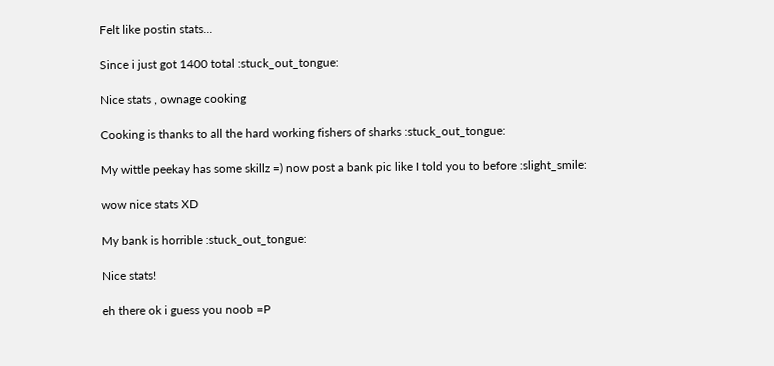Felt like postin stats...

Since i just got 1400 total :stuck_out_tongue:

Nice stats , ownage cooking

Cooking is thanks to all the hard working fishers of sharks :stuck_out_tongue:

My wittle peekay has some skillz =) now post a bank pic like I told you to before :slight_smile:

wow nice stats XD

My bank is horrible :stuck_out_tongue:

Nice stats!

eh there ok i guess you noob =P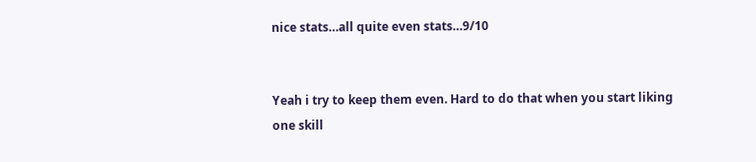nice stats…all quite even stats…9/10


Yeah i try to keep them even. Hard to do that when you start liking one skill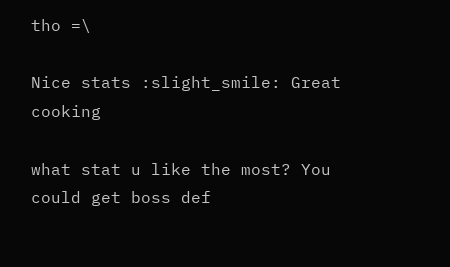tho =\

Nice stats :slight_smile: Great cooking

what stat u like the most? You could get boss def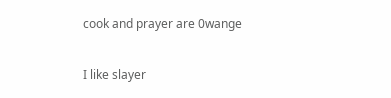cook and prayer are 0wange

I like slayer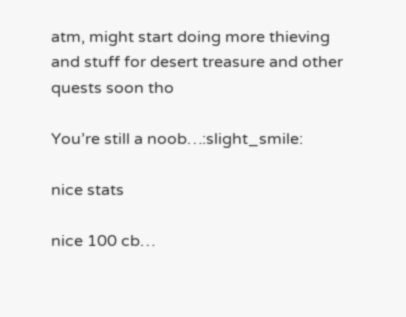atm, might start doing more thieving and stuff for desert treasure and other quests soon tho

You’re still a noob…:slight_smile:

nice stats

nice 100 cb…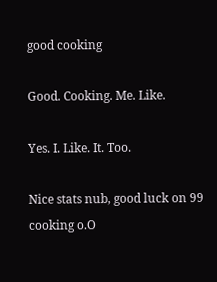good cooking

Good. Cooking. Me. Like.

Yes. I. Like. It. Too.

Nice stats nub, good luck on 99 cooking o.O